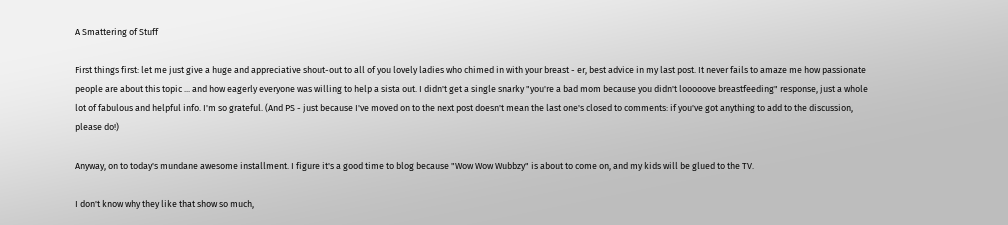A Smattering of Stuff

First things first: let me just give a huge and appreciative shout-out to all of you lovely ladies who chimed in with your breast - er, best advice in my last post. It never fails to amaze me how passionate people are about this topic ... and how eagerly everyone was willing to help a sista out. I didn't get a single snarky "you're a bad mom because you didn't looooove breastfeeding" response, just a whole lot of fabulous and helpful info. I'm so grateful. (And PS - just because I've moved on to the next post doesn't mean the last one's closed to comments: if you've got anything to add to the discussion, please do!)

Anyway, on to today's mundane awesome installment. I figure it's a good time to blog because "Wow Wow Wubbzy" is about to come on, and my kids will be glued to the TV.

I don't know why they like that show so much,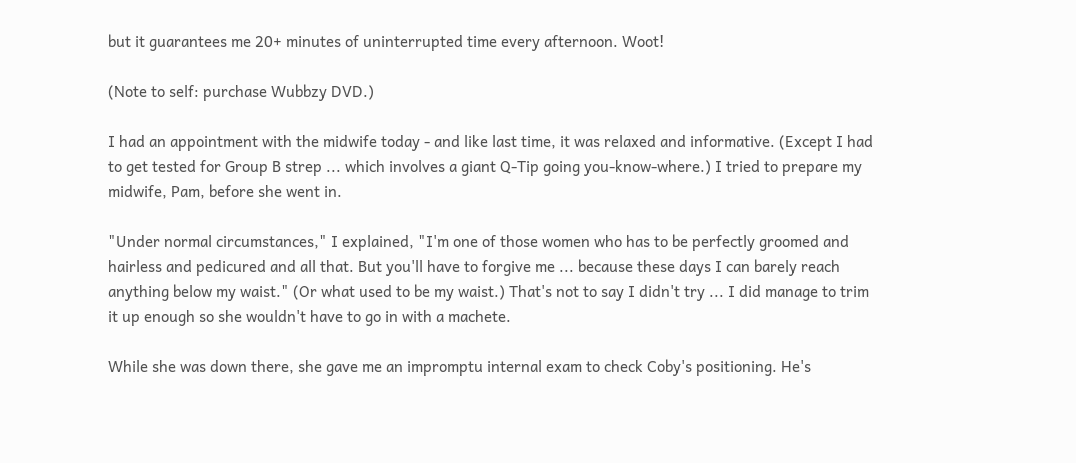but it guarantees me 20+ minutes of uninterrupted time every afternoon. Woot!

(Note to self: purchase Wubbzy DVD.)

I had an appointment with the midwife today - and like last time, it was relaxed and informative. (Except I had to get tested for Group B strep ... which involves a giant Q-Tip going you-know-where.) I tried to prepare my midwife, Pam, before she went in.

"Under normal circumstances," I explained, "I'm one of those women who has to be perfectly groomed and hairless and pedicured and all that. But you'll have to forgive me ... because these days I can barely reach anything below my waist." (Or what used to be my waist.) That's not to say I didn't try ... I did manage to trim it up enough so she wouldn't have to go in with a machete.

While she was down there, she gave me an impromptu internal exam to check Coby's positioning. He's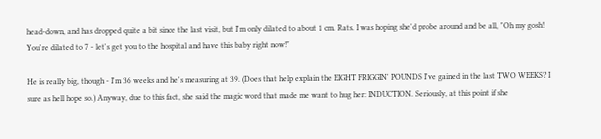head-down, and has dropped quite a bit since the last visit, but I'm only dilated to about 1 cm. Rats. I was hoping she'd probe around and be all, "Oh my gosh! You're dilated to 7 - let's get you to the hospital and have this baby right now!"

He is really big, though - I'm 36 weeks and he's measuring at 39. (Does that help explain the EIGHT FRIGGIN' POUNDS I've gained in the last TWO WEEKS? I sure as hell hope so.) Anyway, due to this fact, she said the magic word that made me want to hug her: INDUCTION. Seriously, at this point if she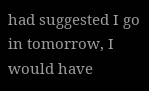had suggested I go in tomorrow, I would have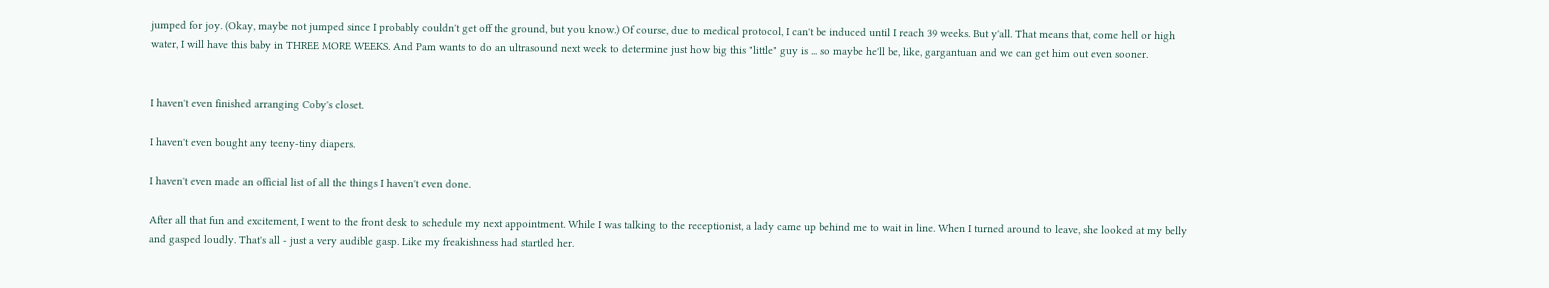jumped for joy. (Okay, maybe not jumped since I probably couldn't get off the ground, but you know.) Of course, due to medical protocol, I can't be induced until I reach 39 weeks. But y'all. That means that, come hell or high water, I will have this baby in THREE MORE WEEKS. And Pam wants to do an ultrasound next week to determine just how big this "little" guy is ... so maybe he'll be, like, gargantuan and we can get him out even sooner.


I haven't even finished arranging Coby's closet.

I haven't even bought any teeny-tiny diapers.

I haven't even made an official list of all the things I haven't even done.

After all that fun and excitement, I went to the front desk to schedule my next appointment. While I was talking to the receptionist, a lady came up behind me to wait in line. When I turned around to leave, she looked at my belly and gasped loudly. That's all - just a very audible gasp. Like my freakishness had startled her.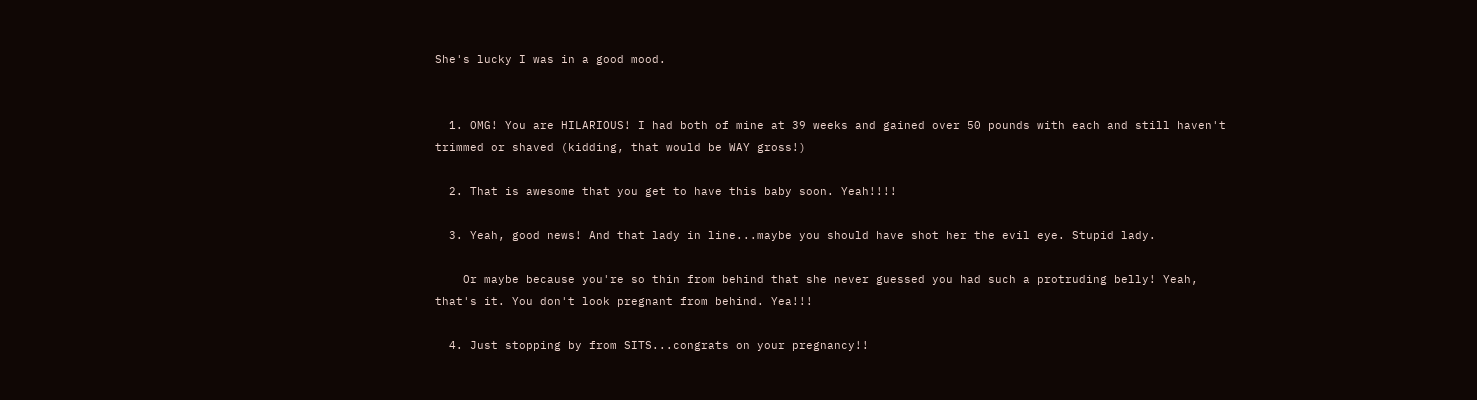She's lucky I was in a good mood.


  1. OMG! You are HILARIOUS! I had both of mine at 39 weeks and gained over 50 pounds with each and still haven't trimmed or shaved (kidding, that would be WAY gross!)

  2. That is awesome that you get to have this baby soon. Yeah!!!!

  3. Yeah, good news! And that lady in line...maybe you should have shot her the evil eye. Stupid lady.

    Or maybe because you're so thin from behind that she never guessed you had such a protruding belly! Yeah, that's it. You don't look pregnant from behind. Yea!!!

  4. Just stopping by from SITS...congrats on your pregnancy!!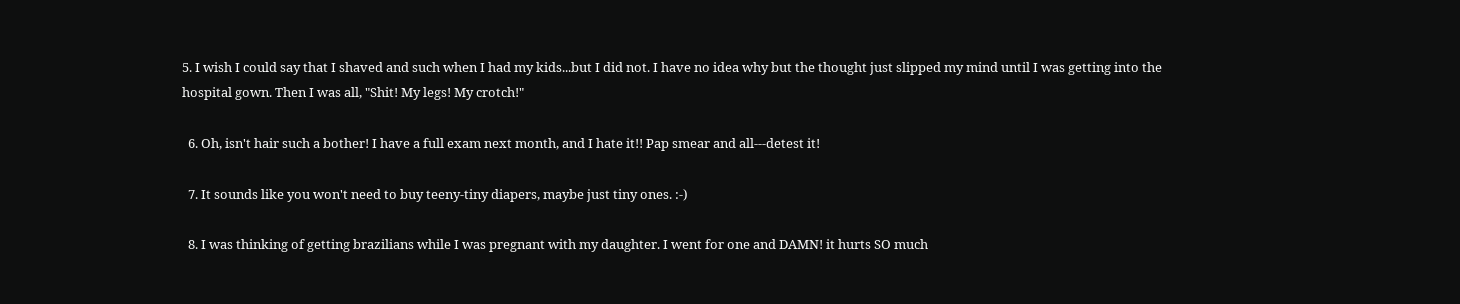5. I wish I could say that I shaved and such when I had my kids...but I did not. I have no idea why but the thought just slipped my mind until I was getting into the hospital gown. Then I was all, "Shit! My legs! My crotch!"

  6. Oh, isn't hair such a bother! I have a full exam next month, and I hate it!! Pap smear and all---detest it!

  7. It sounds like you won't need to buy teeny-tiny diapers, maybe just tiny ones. :-)

  8. I was thinking of getting brazilians while I was pregnant with my daughter. I went for one and DAMN! it hurts SO much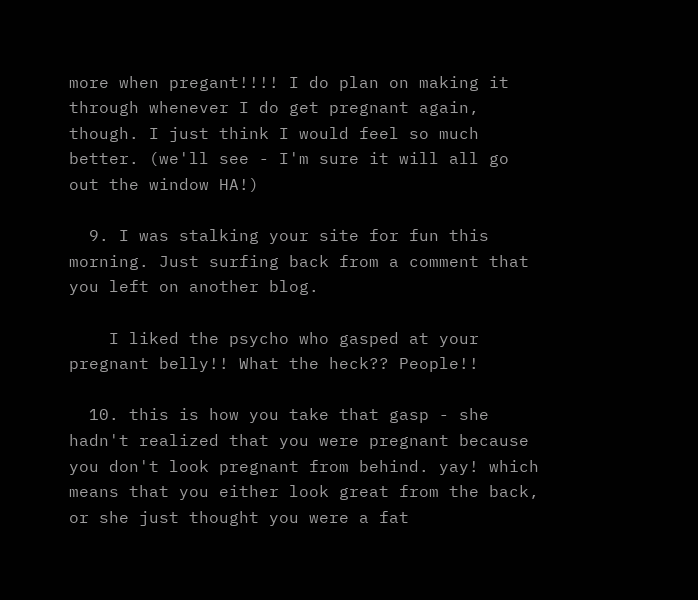more when pregant!!!! I do plan on making it through whenever I do get pregnant again, though. I just think I would feel so much better. (we'll see - I'm sure it will all go out the window HA!)

  9. I was stalking your site for fun this morning. Just surfing back from a comment that you left on another blog.

    I liked the psycho who gasped at your pregnant belly!! What the heck?? People!!

  10. this is how you take that gasp - she hadn't realized that you were pregnant because you don't look pregnant from behind. yay! which means that you either look great from the back, or she just thought you were a fat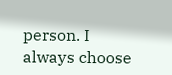person. I always choose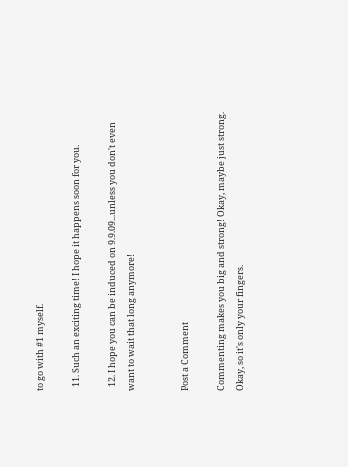to go with #1 myself.

  11. Such an exciting time! I hope it happens soon for you.

  12. I hope you can be induced on 9.9.09...unless you don't even want to wait that long anymore!


Post a Comment

Commenting makes you big and strong! Okay, maybe just strong. Okay, so it's only your fingers.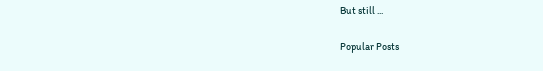But still ...

Popular Posts